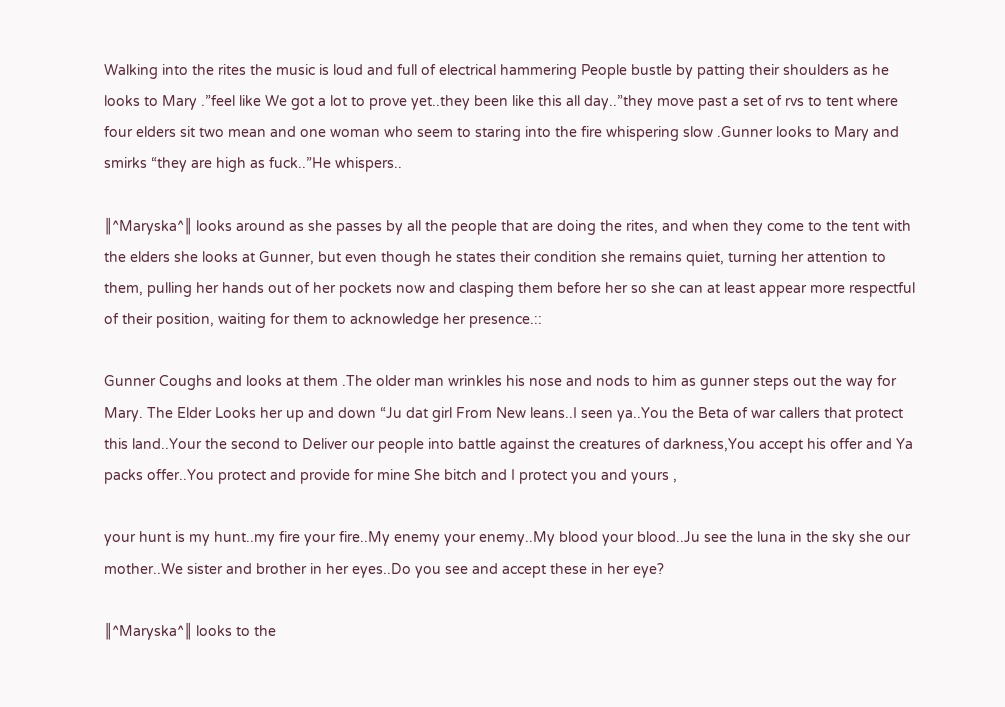Walking into the rites the music is loud and full of electrical hammering People bustle by patting their shoulders as he looks to Mary .”feel like We got a lot to prove yet..they been like this all day..”they move past a set of rvs to tent where four elders sit two mean and one woman who seem to staring into the fire whispering slow .Gunner looks to Mary and smirks “they are high as fuck..”He whispers..

║^Maryska^║ looks around as she passes by all the people that are doing the rites, and when they come to the tent with the elders she looks at Gunner, but even though he states their condition she remains quiet, turning her attention to them, pulling her hands out of her pockets now and clasping them before her so she can at least appear more respectful of their position, waiting for them to acknowledge her presence.::

Gunner Coughs and looks at them .The older man wrinkles his nose and nods to him as gunner steps out the way for Mary. The Elder Looks her up and down “Ju dat girl From New leans..I seen ya..You the Beta of war callers that protect this land..Your the second to Deliver our people into battle against the creatures of darkness,You accept his offer and Ya packs offer..You protect and provide for mine She bitch and I protect you and yours ,

your hunt is my hunt..my fire your fire..My enemy your enemy..My blood your blood..Ju see the luna in the sky she our mother..We sister and brother in her eyes..Do you see and accept these in her eye?

║^Maryska^║ looks to the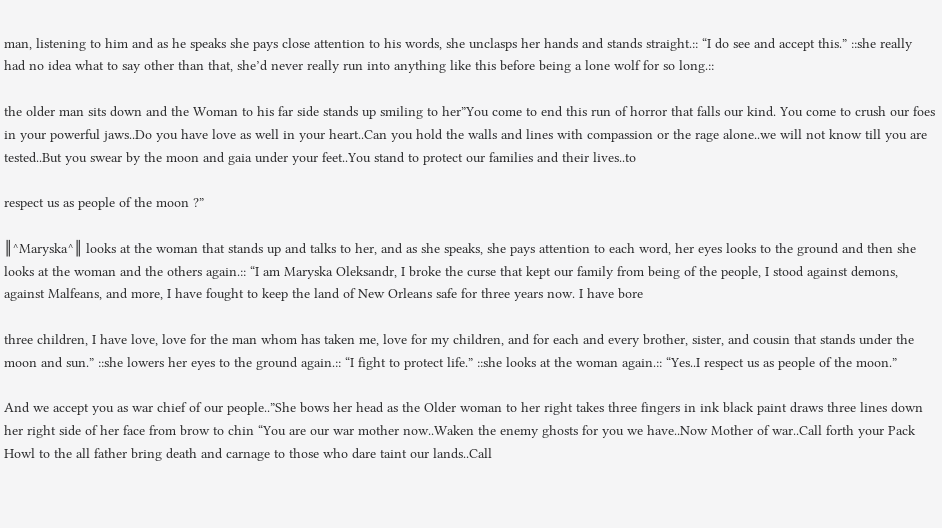man, listening to him and as he speaks she pays close attention to his words, she unclasps her hands and stands straight.:: “I do see and accept this.” ::she really had no idea what to say other than that, she’d never really run into anything like this before being a lone wolf for so long.::

the older man sits down and the Woman to his far side stands up smiling to her”You come to end this run of horror that falls our kind. You come to crush our foes in your powerful jaws..Do you have love as well in your heart..Can you hold the walls and lines with compassion or the rage alone..we will not know till you are tested..But you swear by the moon and gaia under your feet..You stand to protect our families and their lives..to

respect us as people of the moon ?”

║^Maryska^║ looks at the woman that stands up and talks to her, and as she speaks, she pays attention to each word, her eyes looks to the ground and then she looks at the woman and the others again.:: “I am Maryska Oleksandr, I broke the curse that kept our family from being of the people, I stood against demons, against Malfeans, and more, I have fought to keep the land of New Orleans safe for three years now. I have bore

three children, I have love, love for the man whom has taken me, love for my children, and for each and every brother, sister, and cousin that stands under the moon and sun.” ::she lowers her eyes to the ground again.:: “I fight to protect life.” ::she looks at the woman again.:: “Yes..I respect us as people of the moon.”

And we accept you as war chief of our people..”She bows her head as the Older woman to her right takes three fingers in ink black paint draws three lines down her right side of her face from brow to chin “You are our war mother now..Waken the enemy ghosts for you we have..Now Mother of war..Call forth your Pack Howl to the all father bring death and carnage to those who dare taint our lands..Call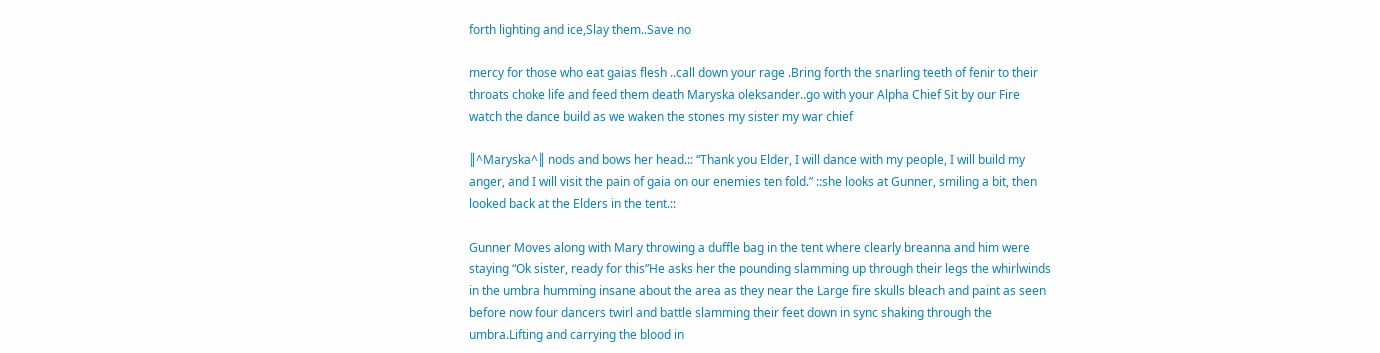forth lighting and ice,Slay them..Save no

mercy for those who eat gaias flesh ..call down your rage .Bring forth the snarling teeth of fenir to their throats choke life and feed them death Maryska oleksander..go with your Alpha Chief Sit by our Fire watch the dance build as we waken the stones my sister my war chief

║^Maryska^║ nods and bows her head.:: “Thank you Elder, I will dance with my people, I will build my anger, and I will visit the pain of gaia on our enemies ten fold.” ::she looks at Gunner, smiling a bit, then looked back at the Elders in the tent.::

Gunner Moves along with Mary throwing a duffle bag in the tent where clearly breanna and him were staying “Ok sister, ready for this”He asks her the pounding slamming up through their legs the whirlwinds in the umbra humming insane about the area as they near the Large fire skulls bleach and paint as seen before now four dancers twirl and battle slamming their feet down in sync shaking through the umbra.Lifting and carrying the blood in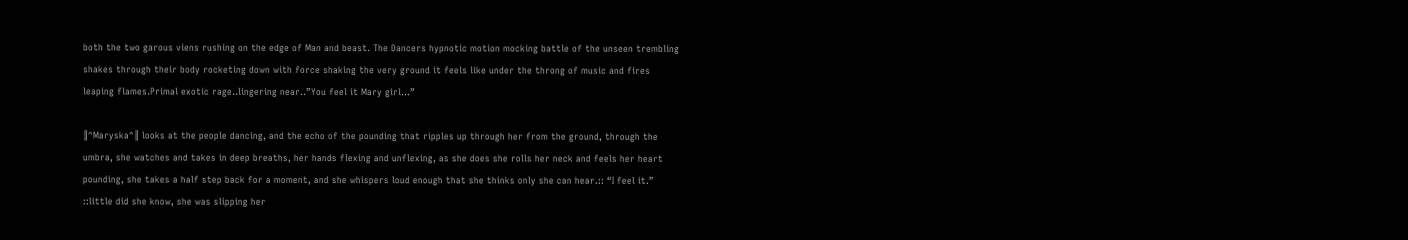both the two garous viens rushing on the edge of Man and beast. The Dancers hypnotic motion mocking battle of the unseen trembling shakes through their body rocketing down with force shaking the very ground it feels like under the throng of music and fires leaping flames.Primal exotic rage..lingering near..”You feel it Mary girl…”

║^Maryska^║ looks at the people dancing, and the echo of the pounding that ripples up through her from the ground, through the umbra, she watches and takes in deep breaths, her hands flexing and unflexing, as she does she rolls her neck and feels her heart pounding, she takes a half step back for a moment, and she whispers loud enough that she thinks only she can hear.:: “I feel it.” ::little did she know, she was slipping her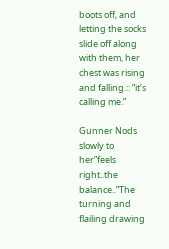boots off, and letting the socks slide off along with them, her chest was rising and falling.:: “it’s calling me.”

Gunner Nods slowly to her”feels right..the balance..”The turning and flailing drawing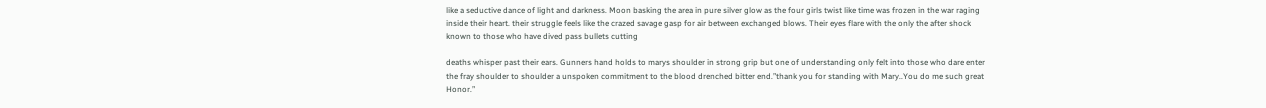like a seductive dance of light and darkness. Moon basking the area in pure silver glow as the four girls twist like time was frozen in the war raging inside their heart. their struggle feels like the crazed savage gasp for air between exchanged blows. Their eyes flare with the only the after shock known to those who have dived pass bullets cutting

deaths whisper past their ears. Gunners hand holds to marys shoulder in strong grip but one of understanding only felt into those who dare enter the fray shoulder to shoulder a unspoken commitment to the blood drenched bitter end.”thank you for standing with Mary..You do me such great Honor.”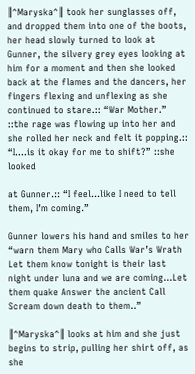║^Maryska^║ took her sunglasses off, and dropped them into one of the boots, her head slowly turned to look at Gunner, the silvery grey eyes looking at him for a moment and then she looked back at the flames and the dancers, her fingers flexing and unflexing as she continued to stare.:: “War Mother.” ::the rage was flowing up into her and she rolled her neck and felt it popping.:: “I….is it okay for me to shift?” ::she looked

at Gunner.:: “I feel…like I need to tell them, I’m coming.”

Gunner lowers his hand and smiles to her “warn them Mary who Calls War’s Wrath Let them know tonight is their last night under luna and we are coming…Let them quake Answer the ancient Call Scream down death to them..”

║^Maryska^║ looks at him and she just begins to strip, pulling her shirt off, as she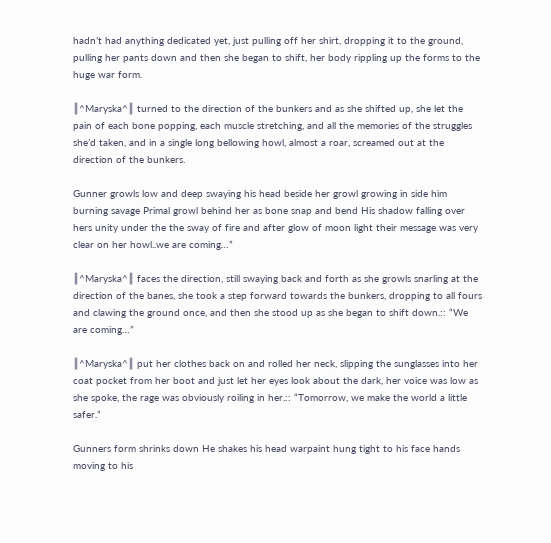hadn’t had anything dedicated yet, just pulling off her shirt, dropping it to the ground, pulling her pants down and then she began to shift, her body rippling up the forms to the huge war form.

║^Maryska^║ turned to the direction of the bunkers and as she shifted up, she let the pain of each bone popping, each muscle stretching, and all the memories of the struggles she’d taken, and in a single long bellowing howl, almost a roar, screamed out at the direction of the bunkers.

Gunner growls low and deep swaying his head beside her growl growing in side him burning savage Primal growl behind her as bone snap and bend His shadow falling over hers unity under the the sway of fire and after glow of moon light their message was very clear on her howl..we are coming…”

║^Maryska^║ faces the direction, still swaying back and forth as she growls snarling at the direction of the banes, she took a step forward towards the bunkers, dropping to all fours and clawing the ground once, and then she stood up as she began to shift down.:: “We are coming…”

║^Maryska^║ put her clothes back on and rolled her neck, slipping the sunglasses into her coat pocket from her boot and just let her eyes look about the dark, her voice was low as she spoke, the rage was obviously roiling in her.:: “Tomorrow, we make the world a little safer.”

Gunners form shrinks down He shakes his head warpaint hung tight to his face hands moving to his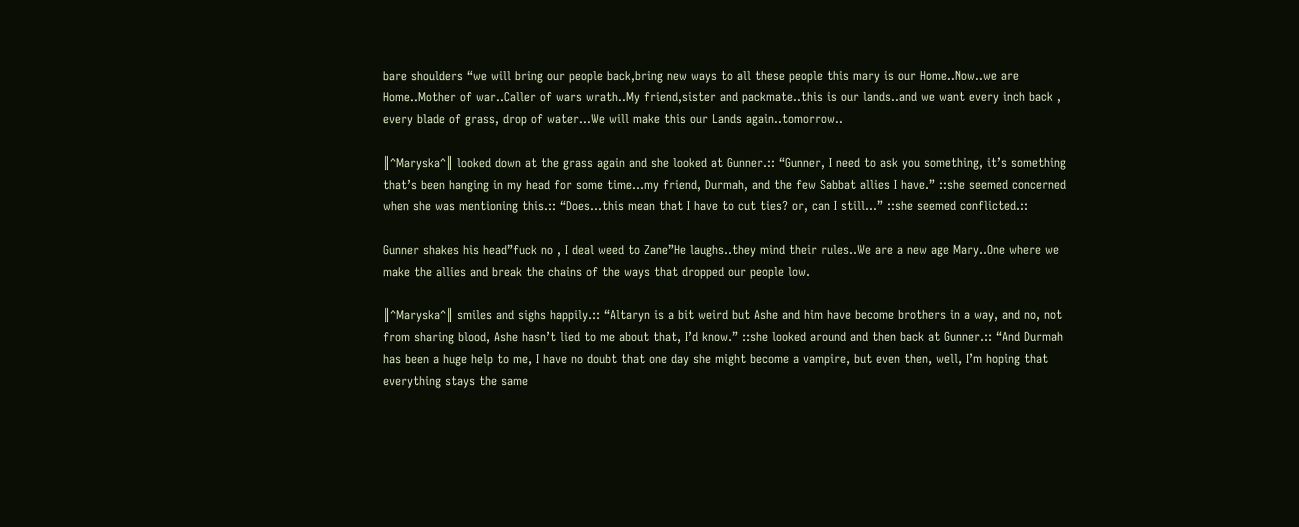bare shoulders “we will bring our people back,bring new ways to all these people this mary is our Home..Now..we are Home..Mother of war..Caller of wars wrath..My friend,sister and packmate..this is our lands..and we want every inch back , every blade of grass, drop of water…We will make this our Lands again..tomorrow..

║^Maryska^║ looked down at the grass again and she looked at Gunner.:: “Gunner, I need to ask you something, it’s something that’s been hanging in my head for some time…my friend, Durmah, and the few Sabbat allies I have.” ::she seemed concerned when she was mentioning this.:: “Does…this mean that I have to cut ties? or, can I still…” ::she seemed conflicted.::

Gunner shakes his head”fuck no , I deal weed to Zane”He laughs..they mind their rules..We are a new age Mary..One where we make the allies and break the chains of the ways that dropped our people low.

║^Maryska^║ smiles and sighs happily.:: “Altaryn is a bit weird but Ashe and him have become brothers in a way, and no, not from sharing blood, Ashe hasn’t lied to me about that, I’d know.” ::she looked around and then back at Gunner.:: “And Durmah has been a huge help to me, I have no doubt that one day she might become a vampire, but even then, well, I’m hoping that everything stays the same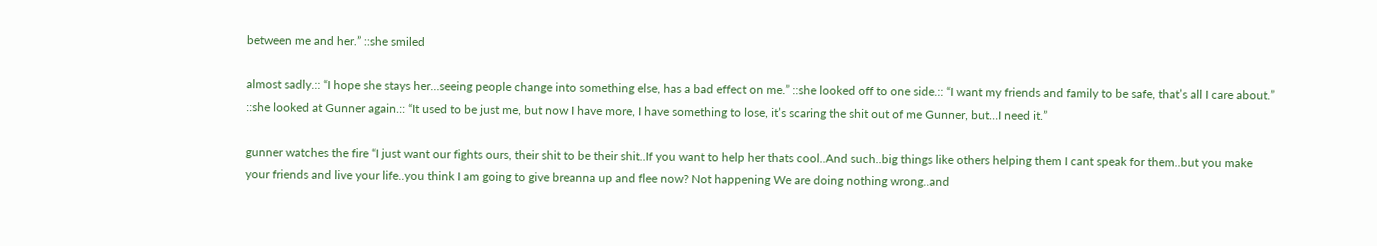between me and her.” ::she smiled

almost sadly.:: “I hope she stays her…seeing people change into something else, has a bad effect on me.” ::she looked off to one side.:: “I want my friends and family to be safe, that’s all I care about.” ::she looked at Gunner again.:: “It used to be just me, but now I have more, I have something to lose, it’s scaring the shit out of me Gunner, but…I need it.”

gunner watches the fire “I just want our fights ours, their shit to be their shit..If you want to help her thats cool..And such..big things like others helping them I cant speak for them..but you make your friends and live your life..you think I am going to give breanna up and flee now? Not happening We are doing nothing wrong..and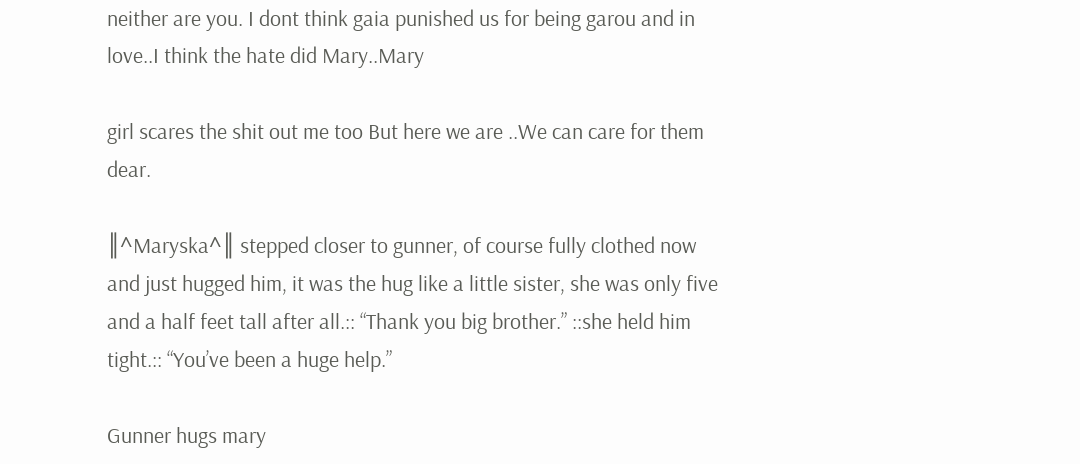neither are you. I dont think gaia punished us for being garou and in love..I think the hate did Mary..Mary

girl scares the shit out me too But here we are ..We can care for them dear.

║^Maryska^║ stepped closer to gunner, of course fully clothed now and just hugged him, it was the hug like a little sister, she was only five and a half feet tall after all.:: “Thank you big brother.” ::she held him tight.:: “You’ve been a huge help.”

Gunner hugs mary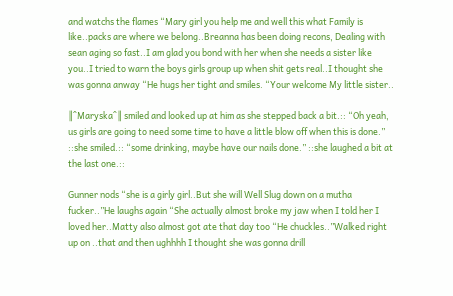and watchs the flames “Mary girl you help me and well this what Family is like..packs are where we belong..Breanna has been doing recons, Dealing with sean aging so fast..I am glad you bond with her when she needs a sister like you..I tried to warn the boys girls group up when shit gets real..I thought she was gonna anway “He hugs her tight and smiles. “Your welcome My little sister..

║^Maryska^║ smiled and looked up at him as she stepped back a bit.:: “Oh yeah, us girls are going to need some time to have a little blow off when this is done.” ::she smiled.:: “some drinking, maybe have our nails done.” ::she laughed a bit at the last one.::

Gunner nods “she is a girly girl..But she will Well Slug down on a mutha fucker..”He laughs again “She actually almost broke my jaw when I told her I loved her..Matty also almost got ate that day too “He chuckles..”Walked right up on ..that and then ughhhh I thought she was gonna drill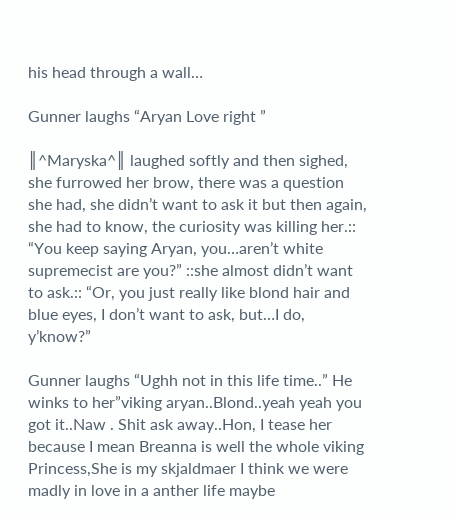his head through a wall…

Gunner laughs “Aryan Love right ”

║^Maryska^║ laughed softly and then sighed, she furrowed her brow, there was a question she had, she didn’t want to ask it but then again, she had to know, the curiosity was killing her.:: “You keep saying Aryan, you…aren’t white supremecist are you?” ::she almost didn’t want to ask.:: “Or, you just really like blond hair and blue eyes, I don’t want to ask, but…I do, y’know?”

Gunner laughs “Ughh not in this life time..” He winks to her”viking aryan..Blond..yeah yeah you got it..Naw . Shit ask away..Hon, I tease her because I mean Breanna is well the whole viking Princess,She is my skjaldmaer I think we were madly in love in a anther life maybe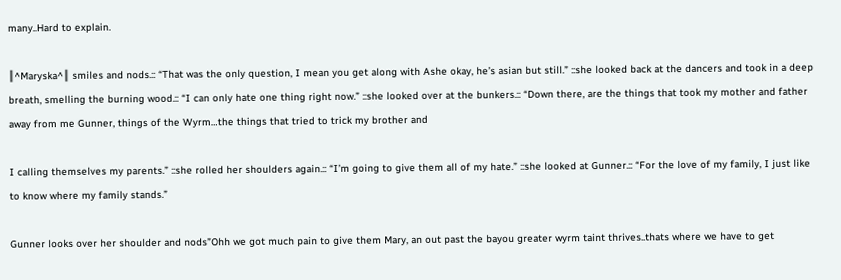many..Hard to explain.

║^Maryska^║ smiles and nods.:: “That was the only question, I mean you get along with Ashe okay, he’s asian but still.” ::she looked back at the dancers and took in a deep breath, smelling the burning wood.:: “I can only hate one thing right now.” ::she looked over at the bunkers.:: “Down there, are the things that took my mother and father away from me Gunner, things of the Wyrm…the things that tried to trick my brother and

I calling themselves my parents.” ::she rolled her shoulders again.:: “I’m going to give them all of my hate.” ::she looked at Gunner.:: “For the love of my family, I just like to know where my family stands.”

Gunner looks over her shoulder and nods”Ohh we got much pain to give them Mary, an out past the bayou greater wyrm taint thrives..thats where we have to get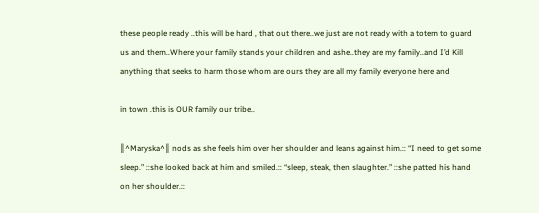these people ready ..this will be hard , that out there..we just are not ready with a totem to guard us and them..Where your family stands your children and ashe..they are my family..and I’d Kill anything that seeks to harm those whom are ours they are all my family everyone here and

in town .this is OUR family our tribe..

║^Maryska^║ nods as she feels him over her shoulder and leans against him.:: “I need to get some sleep.” ::she looked back at him and smiled.:: “sleep, steak, then slaughter.” ::she patted his hand on her shoulder.::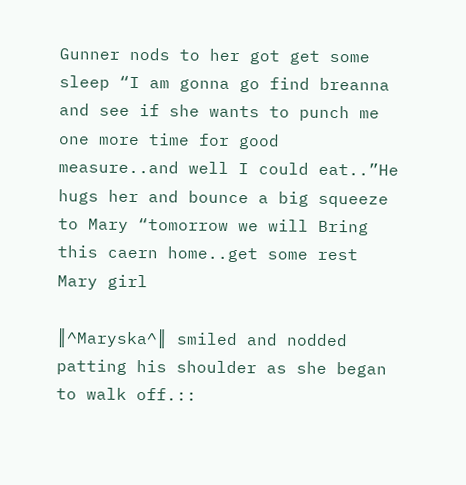Gunner nods to her got get some sleep “I am gonna go find breanna and see if she wants to punch me one more time for good measure..and well I could eat..”He hugs her and bounce a big squeeze to Mary “tomorrow we will Bring this caern home..get some rest Mary girl

║^Maryska^║ smiled and nodded patting his shoulder as she began to walk off.::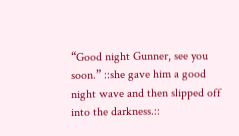“Good night Gunner, see you soon.” ::she gave him a good night wave and then slipped off into the darkness.::